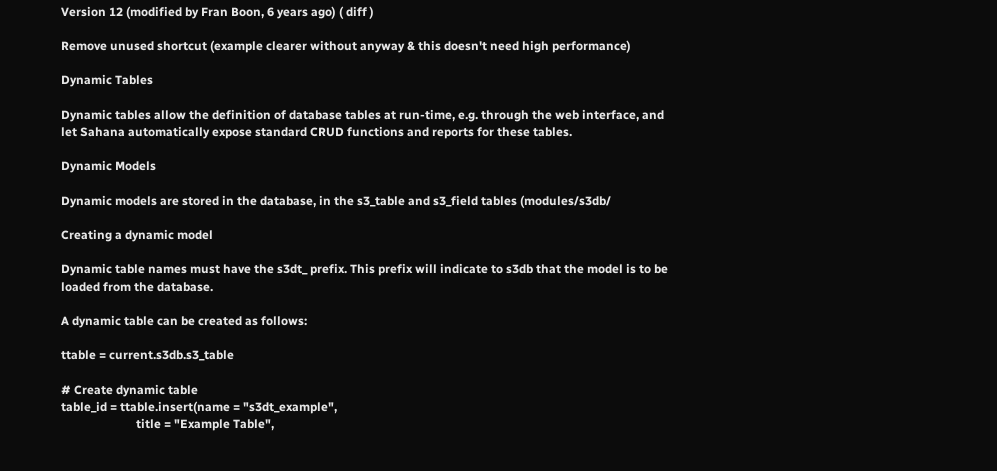Version 12 (modified by Fran Boon, 6 years ago) ( diff )

Remove unused shortcut (example clearer without anyway & this doesn't need high performance)

Dynamic Tables

Dynamic tables allow the definition of database tables at run-time, e.g. through the web interface, and let Sahana automatically expose standard CRUD functions and reports for these tables.

Dynamic Models

Dynamic models are stored in the database, in the s3_table and s3_field tables (modules/s3db/

Creating a dynamic model

Dynamic table names must have the s3dt_ prefix. This prefix will indicate to s3db that the model is to be loaded from the database.

A dynamic table can be created as follows:

ttable = current.s3db.s3_table

# Create dynamic table
table_id = ttable.insert(name = "s3dt_example",
                         title = "Example Table",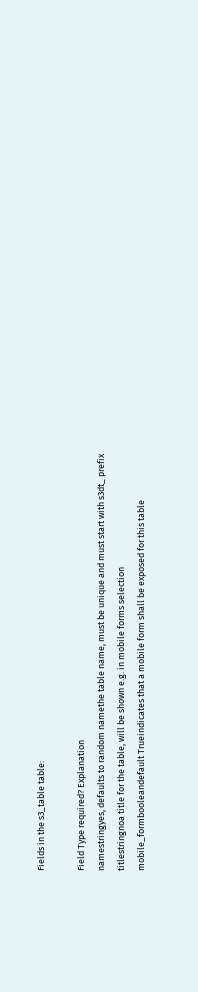Fields in the s3_table table:

Field Type required? Explanation
namestringyes, defaults to random namethe table name, must be unique and must start with s3dt_ prefix
titlestringnoa title for the table, will be shown e.g. in mobile forms selection
mobile_formbooleandefault Trueindicates that a mobile form shall be exposed for this table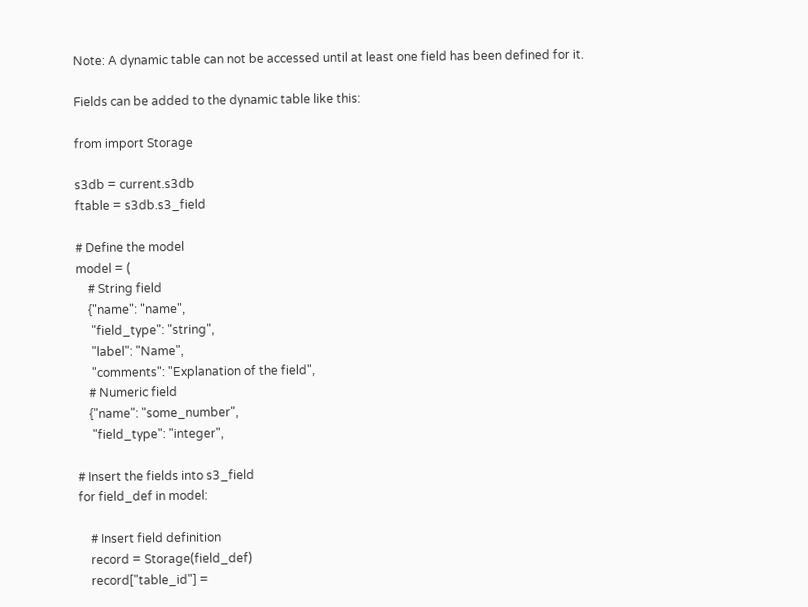Note: A dynamic table can not be accessed until at least one field has been defined for it.

Fields can be added to the dynamic table like this:

from import Storage

s3db = current.s3db
ftable = s3db.s3_field

# Define the model
model = (
    # String field
    {"name": "name",
     "field_type": "string",
     "label": "Name",
     "comments": "Explanation of the field",
    # Numeric field
    {"name": "some_number",
     "field_type": "integer",

# Insert the fields into s3_field
for field_def in model:

    # Insert field definition
    record = Storage(field_def)
    record["table_id"] =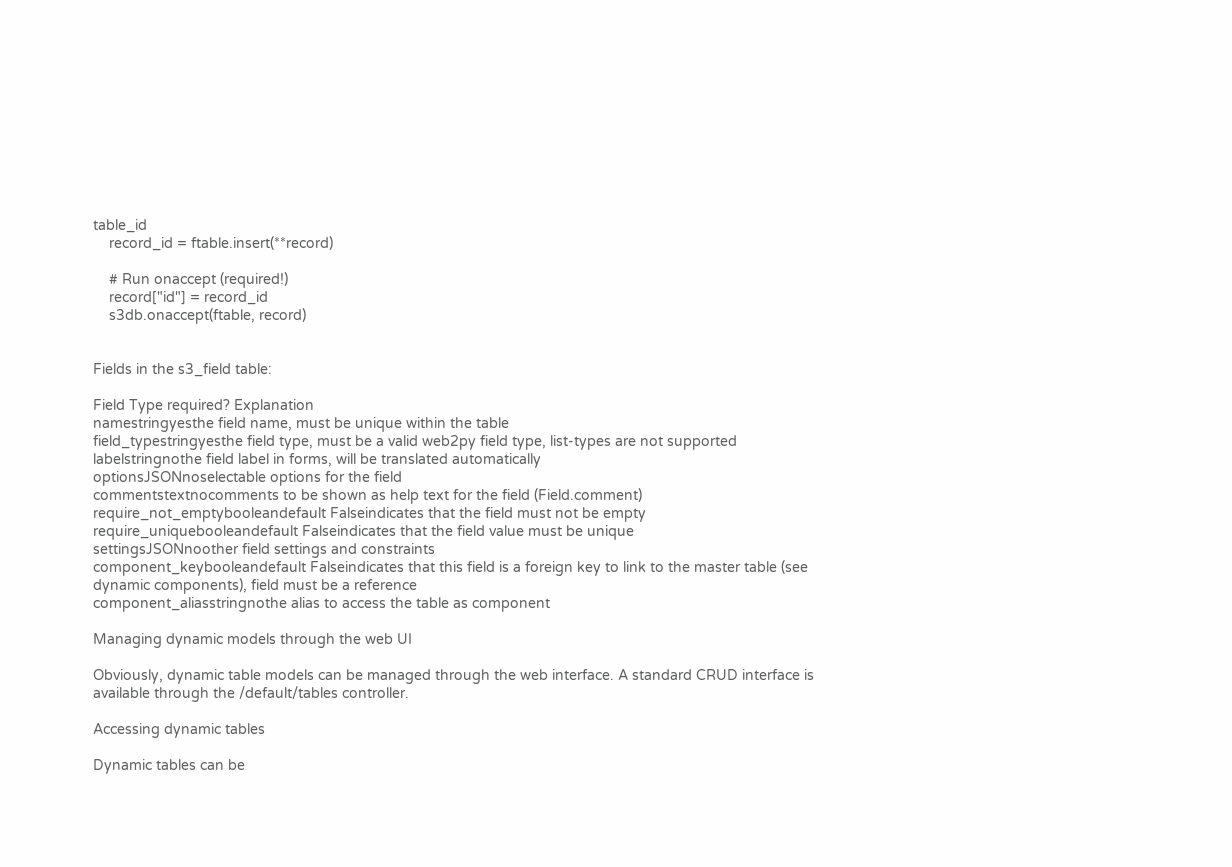table_id
    record_id = ftable.insert(**record)

    # Run onaccept (required!)
    record["id"] = record_id
    s3db.onaccept(ftable, record)


Fields in the s3_field table:

Field Type required? Explanation
namestringyesthe field name, must be unique within the table
field_typestringyesthe field type, must be a valid web2py field type, list-types are not supported
labelstringnothe field label in forms, will be translated automatically
optionsJSONnoselectable options for the field
commentstextnocomments to be shown as help text for the field (Field.comment)
require_not_emptybooleandefault Falseindicates that the field must not be empty
require_uniquebooleandefault Falseindicates that the field value must be unique
settingsJSONnoother field settings and constraints
component_keybooleandefault Falseindicates that this field is a foreign key to link to the master table (see dynamic components), field must be a reference
component_aliasstringnothe alias to access the table as component

Managing dynamic models through the web UI

Obviously, dynamic table models can be managed through the web interface. A standard CRUD interface is available through the /default/tables controller.

Accessing dynamic tables

Dynamic tables can be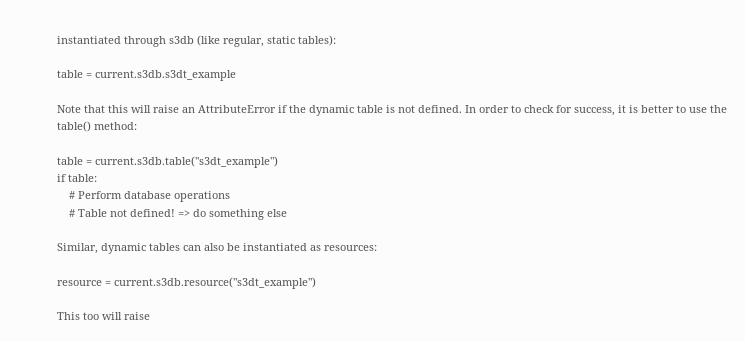instantiated through s3db (like regular, static tables):

table = current.s3db.s3dt_example

Note that this will raise an AttributeError if the dynamic table is not defined. In order to check for success, it is better to use the table() method:

table = current.s3db.table("s3dt_example")
if table:
    # Perform database operations
    # Table not defined! => do something else

Similar, dynamic tables can also be instantiated as resources:

resource = current.s3db.resource("s3dt_example")

This too will raise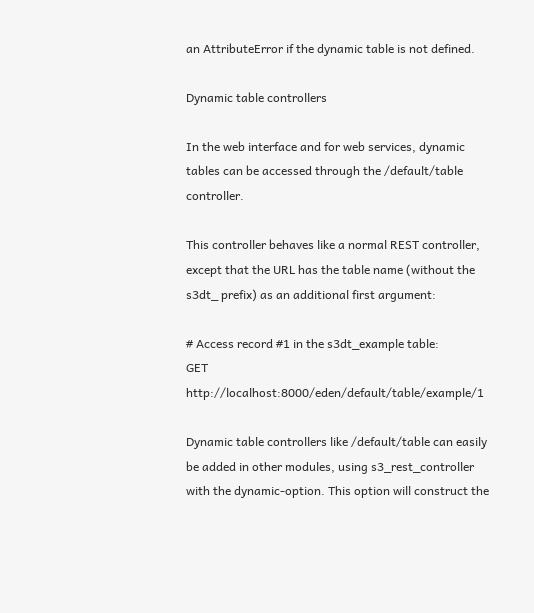an AttributeError if the dynamic table is not defined.

Dynamic table controllers

In the web interface and for web services, dynamic tables can be accessed through the /default/table controller.

This controller behaves like a normal REST controller, except that the URL has the table name (without the s3dt_ prefix) as an additional first argument:

# Access record #1 in the s3dt_example table:
GET http://localhost:8000/eden/default/table/example/1

Dynamic table controllers like /default/table can easily be added in other modules, using s3_rest_controller with the dynamic-option. This option will construct the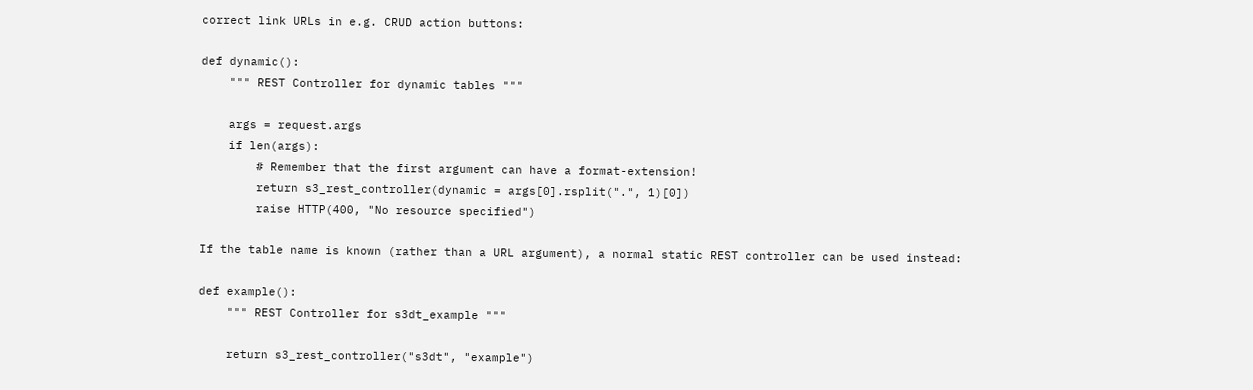correct link URLs in e.g. CRUD action buttons:

def dynamic():
    """ REST Controller for dynamic tables """

    args = request.args
    if len(args):
        # Remember that the first argument can have a format-extension!
        return s3_rest_controller(dynamic = args[0].rsplit(".", 1)[0])
        raise HTTP(400, "No resource specified")

If the table name is known (rather than a URL argument), a normal static REST controller can be used instead:

def example():
    """ REST Controller for s3dt_example """

    return s3_rest_controller("s3dt", "example")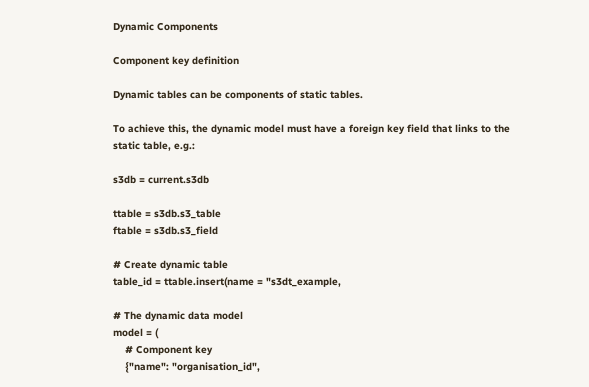Dynamic Components

Component key definition

Dynamic tables can be components of static tables.

To achieve this, the dynamic model must have a foreign key field that links to the static table, e.g.:

s3db = current.s3db

ttable = s3db.s3_table
ftable = s3db.s3_field

# Create dynamic table
table_id = ttable.insert(name = "s3dt_example,

# The dynamic data model
model = (
    # Component key
    {"name": "organisation_id",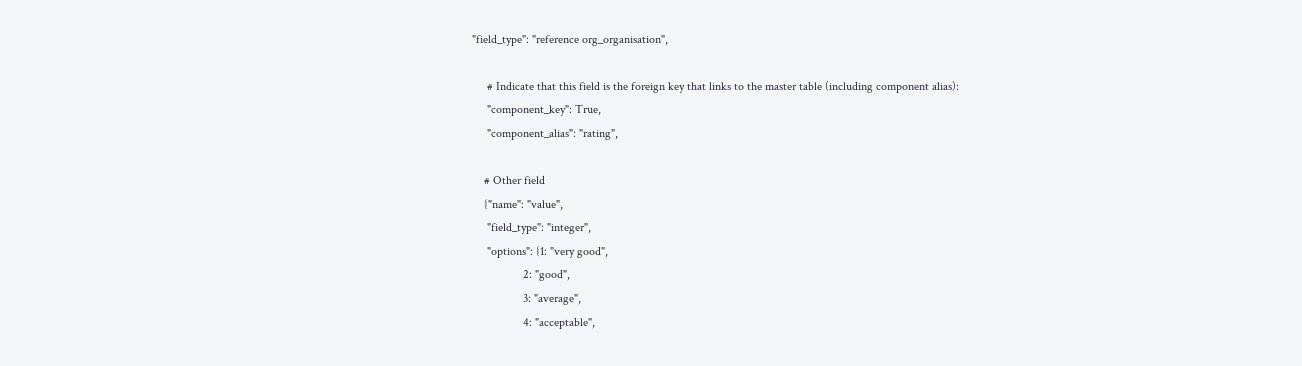"field_type": "reference org_organisation",

     # Indicate that this field is the foreign key that links to the master table (including component alias):
     "component_key": True,
     "component_alias": "rating",

    # Other field
    {"name": "value",
     "field_type": "integer",
     "options": {1: "very good",
                 2: "good",
                 3: "average",
                 4: "acceptable",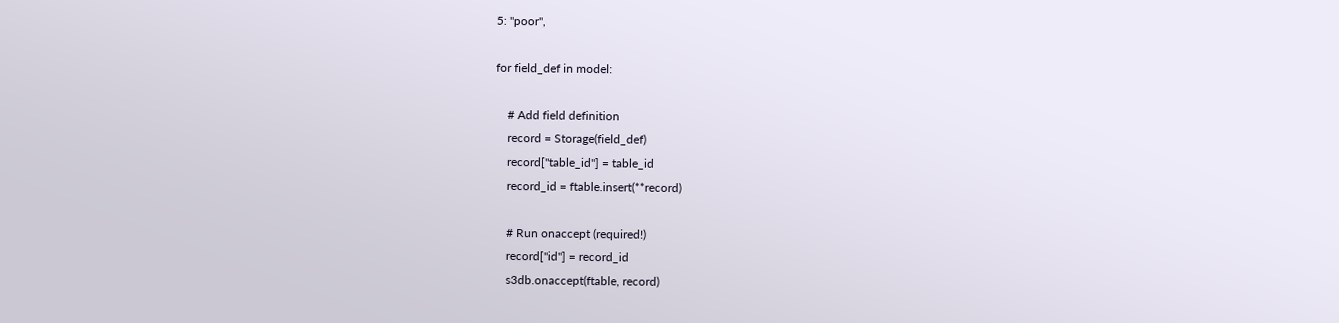5: "poor",

for field_def in model:

    # Add field definition
    record = Storage(field_def)
    record["table_id"] = table_id
    record_id = ftable.insert(**record)

    # Run onaccept (required!)
    record["id"] = record_id
    s3db.onaccept(ftable, record)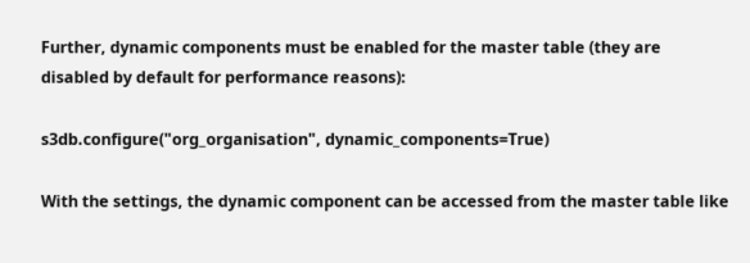Further, dynamic components must be enabled for the master table (they are disabled by default for performance reasons):

s3db.configure("org_organisation", dynamic_components=True)

With the settings, the dynamic component can be accessed from the master table like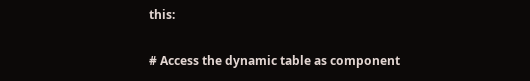this:

# Access the dynamic table as component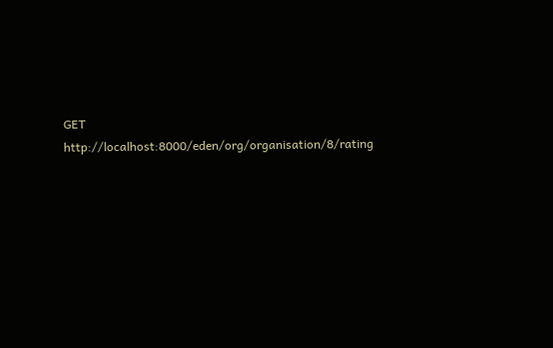GET http://localhost:8000/eden/org/organisation/8/rating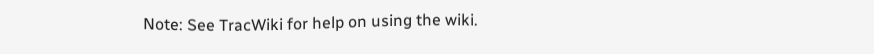Note: See TracWiki for help on using the wiki.